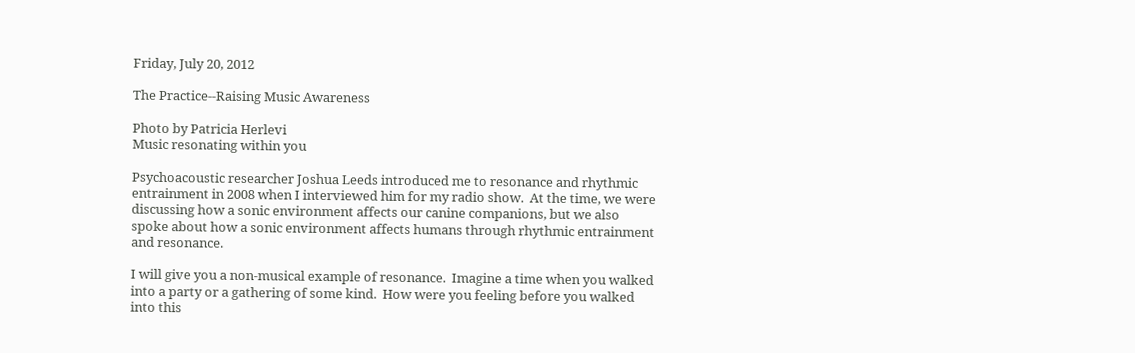Friday, July 20, 2012

The Practice--Raising Music Awareness

Photo by Patricia Herlevi
Music resonating within you

Psychoacoustic researcher Joshua Leeds introduced me to resonance and rhythmic entrainment in 2008 when I interviewed him for my radio show.  At the time, we were discussing how a sonic environment affects our canine companions, but we also spoke about how a sonic environment affects humans through rhythmic entrainment and resonance.

I will give you a non-musical example of resonance.  Imagine a time when you walked into a party or a gathering of some kind.  How were you feeling before you walked into this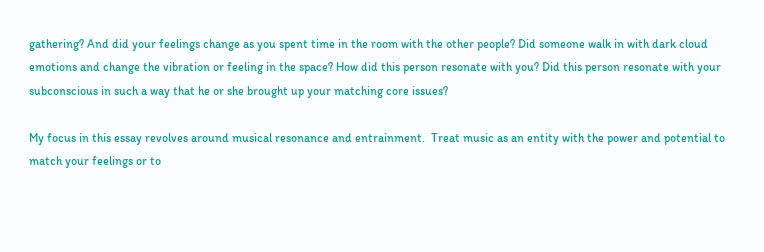gathering? And did your feelings change as you spent time in the room with the other people? Did someone walk in with dark cloud emotions and change the vibration or feeling in the space? How did this person resonate with you? Did this person resonate with your subconscious in such a way that he or she brought up your matching core issues?

My focus in this essay revolves around musical resonance and entrainment.  Treat music as an entity with the power and potential to match your feelings or to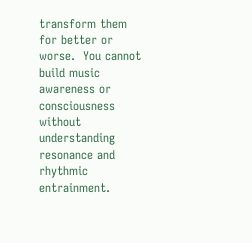transform them for better or worse.  You cannot build music awareness or consciousness without understanding resonance and rhythmic entrainment.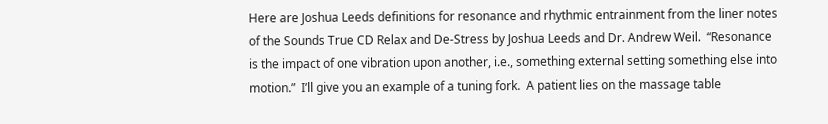Here are Joshua Leeds definitions for resonance and rhythmic entrainment from the liner notes of the Sounds True CD Relax and De-Stress by Joshua Leeds and Dr. Andrew Weil.  “Resonance is the impact of one vibration upon another, i.e., something external setting something else into motion.”  I’ll give you an example of a tuning fork.  A patient lies on the massage table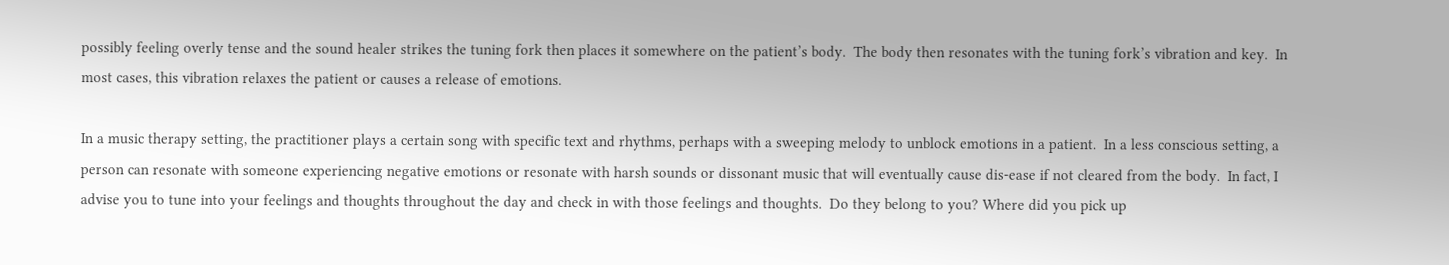possibly feeling overly tense and the sound healer strikes the tuning fork then places it somewhere on the patient’s body.  The body then resonates with the tuning fork’s vibration and key.  In most cases, this vibration relaxes the patient or causes a release of emotions.

In a music therapy setting, the practitioner plays a certain song with specific text and rhythms, perhaps with a sweeping melody to unblock emotions in a patient.  In a less conscious setting, a person can resonate with someone experiencing negative emotions or resonate with harsh sounds or dissonant music that will eventually cause dis-ease if not cleared from the body.  In fact, I advise you to tune into your feelings and thoughts throughout the day and check in with those feelings and thoughts.  Do they belong to you? Where did you pick up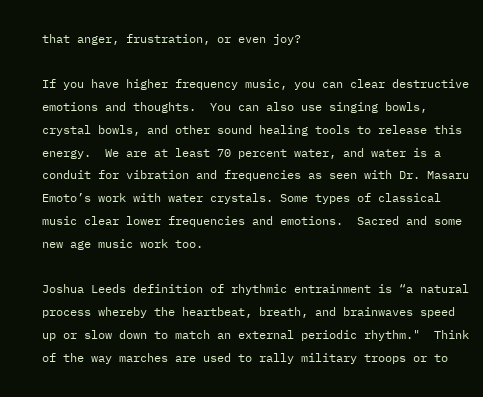that anger, frustration, or even joy?

If you have higher frequency music, you can clear destructive emotions and thoughts.  You can also use singing bowls, crystal bowls, and other sound healing tools to release this energy.  We are at least 70 percent water, and water is a conduit for vibration and frequencies as seen with Dr. Masaru Emoto’s work with water crystals. Some types of classical music clear lower frequencies and emotions.  Sacred and some new age music work too.

Joshua Leeds definition of rhythmic entrainment is “a natural process whereby the heartbeat, breath, and brainwaves speed up or slow down to match an external periodic rhythm."  Think of the way marches are used to rally military troops or to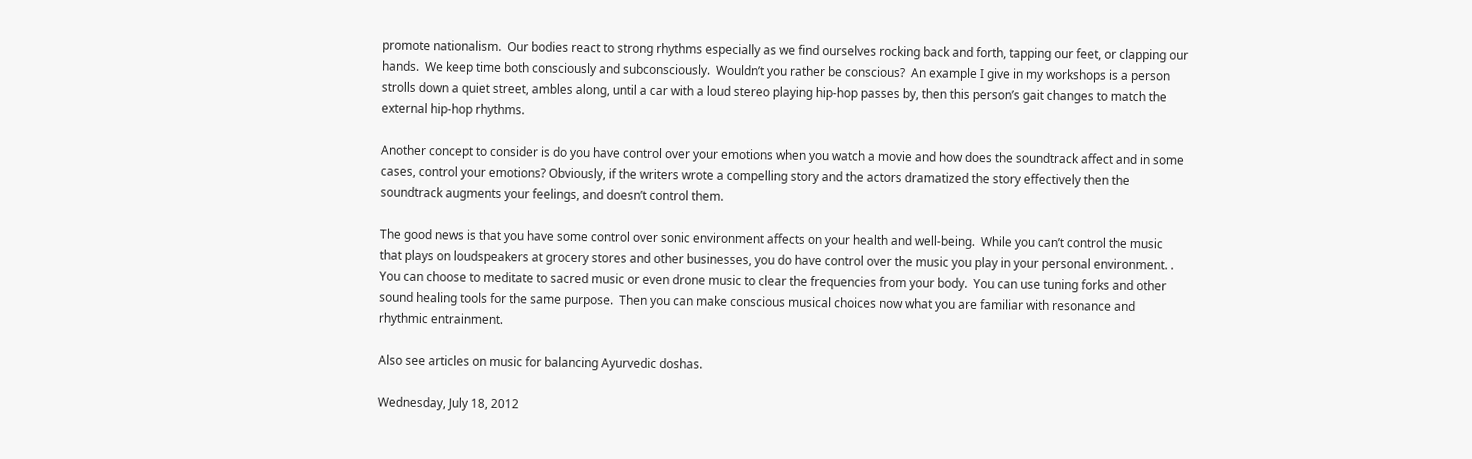promote nationalism.  Our bodies react to strong rhythms especially as we find ourselves rocking back and forth, tapping our feet, or clapping our hands.  We keep time both consciously and subconsciously.  Wouldn’t you rather be conscious?  An example I give in my workshops is a person strolls down a quiet street, ambles along, until a car with a loud stereo playing hip-hop passes by, then this person’s gait changes to match the external hip-hop rhythms.

Another concept to consider is do you have control over your emotions when you watch a movie and how does the soundtrack affect and in some cases, control your emotions? Obviously, if the writers wrote a compelling story and the actors dramatized the story effectively then the soundtrack augments your feelings, and doesn’t control them.

The good news is that you have some control over sonic environment affects on your health and well-being.  While you can’t control the music that plays on loudspeakers at grocery stores and other businesses, you do have control over the music you play in your personal environment. . You can choose to meditate to sacred music or even drone music to clear the frequencies from your body.  You can use tuning forks and other sound healing tools for the same purpose.  Then you can make conscious musical choices now what you are familiar with resonance and rhythmic entrainment.

Also see articles on music for balancing Ayurvedic doshas.

Wednesday, July 18, 2012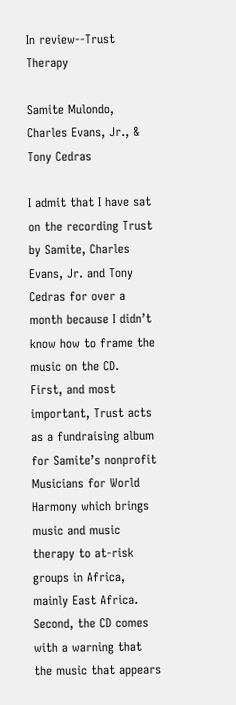In review--Trust Therapy

Samite Mulondo, Charles Evans, Jr., & Tony Cedras

I admit that I have sat on the recording Trust by Samite, Charles Evans, Jr. and Tony Cedras for over a month because I didn’t know how to frame the music on the CD.  First, and most important, Trust acts as a fundraising album for Samite’s nonprofit Musicians for World Harmony which brings music and music therapy to at-risk groups in Africa, mainly East Africa.  Second, the CD comes with a warning that the music that appears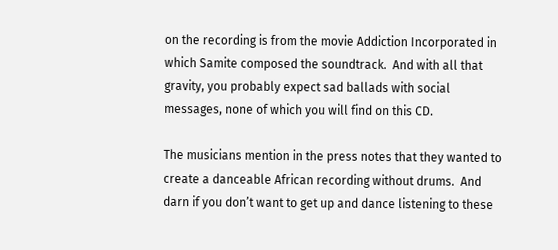on the recording is from the movie Addiction Incorporated in which Samite composed the soundtrack.  And with all that gravity, you probably expect sad ballads with social messages, none of which you will find on this CD.

The musicians mention in the press notes that they wanted to create a danceable African recording without drums.  And darn if you don’t want to get up and dance listening to these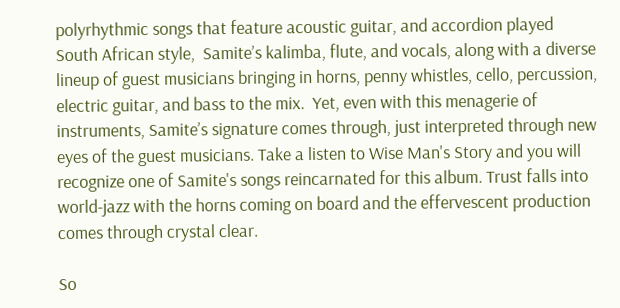polyrhythmic songs that feature acoustic guitar, and accordion played South African style,  Samite’s kalimba, flute, and vocals, along with a diverse lineup of guest musicians bringing in horns, penny whistles, cello, percussion, electric guitar, and bass to the mix.  Yet, even with this menagerie of instruments, Samite’s signature comes through, just interpreted through new eyes of the guest musicians. Take a listen to Wise Man's Story and you will recognize one of Samite's songs reincarnated for this album. Trust falls into world-jazz with the horns coming on board and the effervescent production comes through crystal clear.

So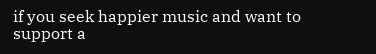if you seek happier music and want to support a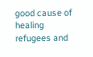good cause of healing refugees and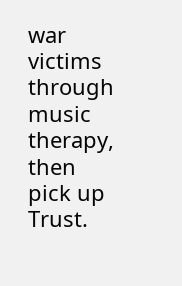war victims through music therapy, then pick up Trust.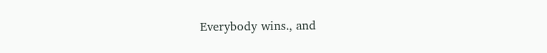Everybody wins., and